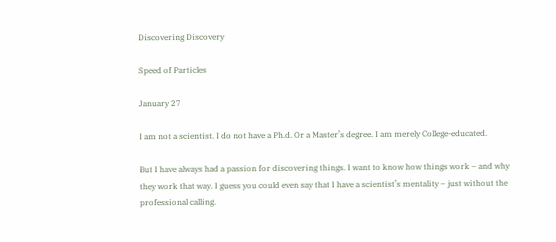Discovering Discovery

Speed of Particles

January 27

I am not a scientist. I do not have a Ph.d. Or a Master’s degree. I am merely College-educated.

But I have always had a passion for discovering things. I want to know how things work – and why they work that way. I guess you could even say that I have a scientist’s mentality – just without the professional calling.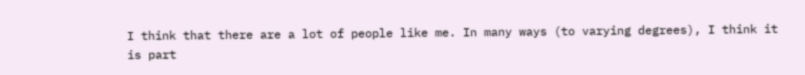I think that there are a lot of people like me. In many ways (to varying degrees), I think it is part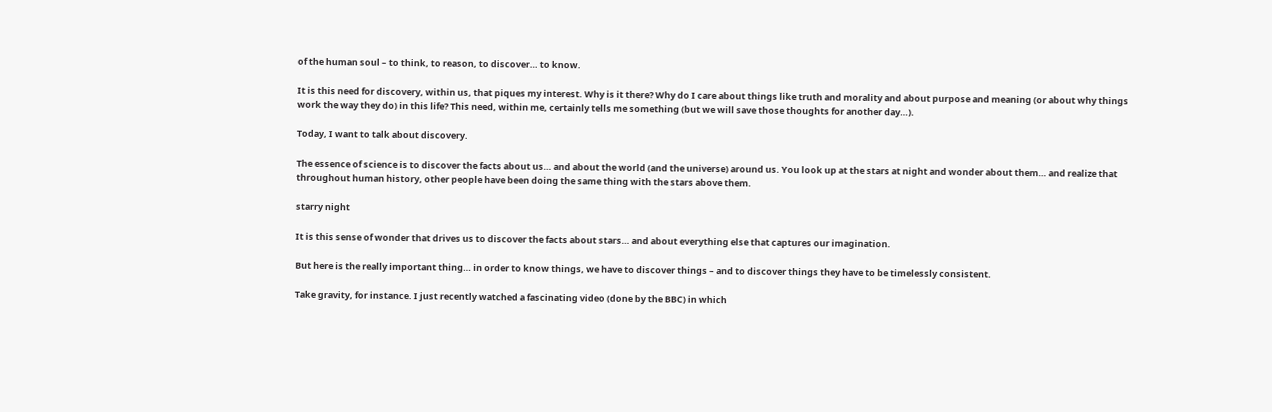of the human soul – to think, to reason, to discover… to know.

It is this need for discovery, within us, that piques my interest. Why is it there? Why do I care about things like truth and morality and about purpose and meaning (or about why things work the way they do) in this life? This need, within me, certainly tells me something (but we will save those thoughts for another day…).

Today, I want to talk about discovery.

The essence of science is to discover the facts about us… and about the world (and the universe) around us. You look up at the stars at night and wonder about them… and realize that throughout human history, other people have been doing the same thing with the stars above them.

starry night

It is this sense of wonder that drives us to discover the facts about stars… and about everything else that captures our imagination.

But here is the really important thing… in order to know things, we have to discover things – and to discover things they have to be timelessly consistent.

Take gravity, for instance. I just recently watched a fascinating video (done by the BBC) in which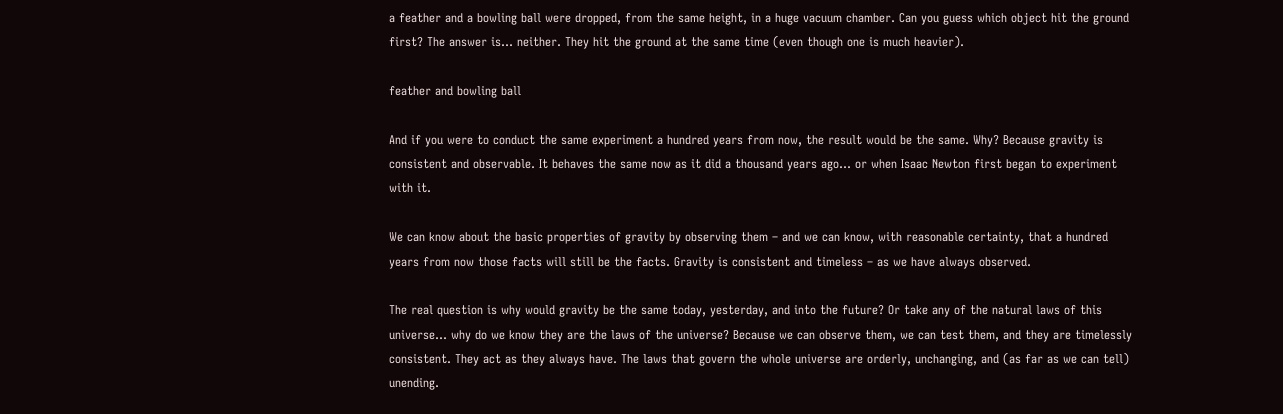a feather and a bowling ball were dropped, from the same height, in a huge vacuum chamber. Can you guess which object hit the ground first? The answer is… neither. They hit the ground at the same time (even though one is much heavier).

feather and bowling ball

And if you were to conduct the same experiment a hundred years from now, the result would be the same. Why? Because gravity is consistent and observable. It behaves the same now as it did a thousand years ago… or when Isaac Newton first began to experiment with it.

We can know about the basic properties of gravity by observing them – and we can know, with reasonable certainty, that a hundred years from now those facts will still be the facts. Gravity is consistent and timeless – as we have always observed.

The real question is why would gravity be the same today, yesterday, and into the future? Or take any of the natural laws of this universe… why do we know they are the laws of the universe? Because we can observe them, we can test them, and they are timelessly consistent. They act as they always have. The laws that govern the whole universe are orderly, unchanging, and (as far as we can tell) unending.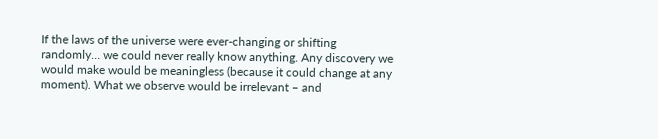If the laws of the universe were ever-changing or shifting randomly… we could never really know anything. Any discovery we would make would be meaningless (because it could change at any moment). What we observe would be irrelevant – and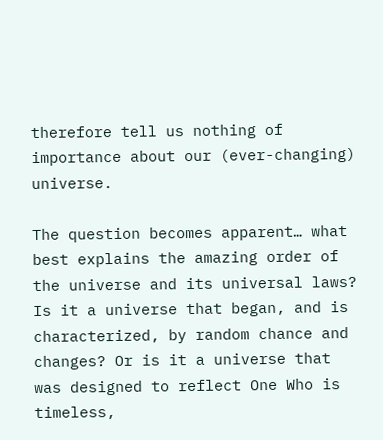therefore tell us nothing of importance about our (ever-changing) universe.

The question becomes apparent… what best explains the amazing order of the universe and its universal laws? Is it a universe that began, and is characterized, by random chance and changes? Or is it a universe that was designed to reflect One Who is timeless,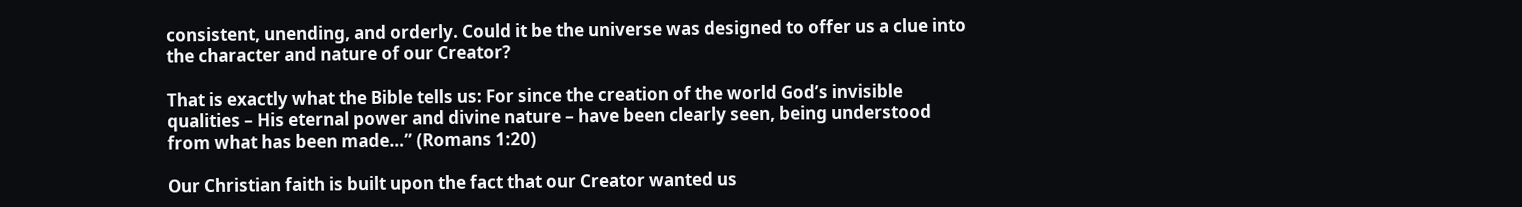consistent, unending, and orderly. Could it be the universe was designed to offer us a clue into the character and nature of our Creator?

That is exactly what the Bible tells us: For since the creation of the world God’s invisible qualities – His eternal power and divine nature – have been clearly seen, being understood from what has been made…” (Romans 1:20)

Our Christian faith is built upon the fact that our Creator wanted us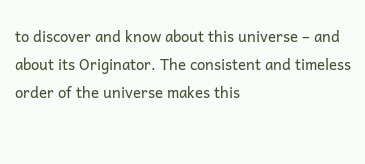to discover and know about this universe – and about its Originator. The consistent and timeless order of the universe makes this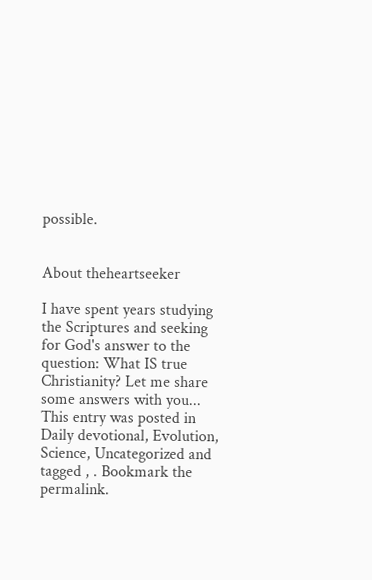possible.


About theheartseeker

I have spent years studying the Scriptures and seeking for God's answer to the question: What IS true Christianity? Let me share some answers with you...
This entry was posted in Daily devotional, Evolution, Science, Uncategorized and tagged , . Bookmark the permalink.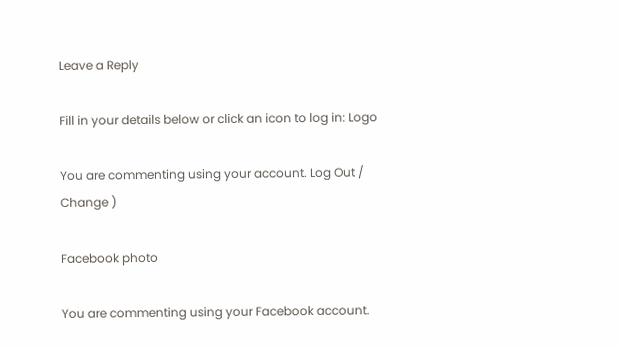Leave a Reply

Fill in your details below or click an icon to log in: Logo

You are commenting using your account. Log Out /  Change )

Facebook photo

You are commenting using your Facebook account.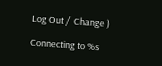Log Out /  Change )

Connecting to %s